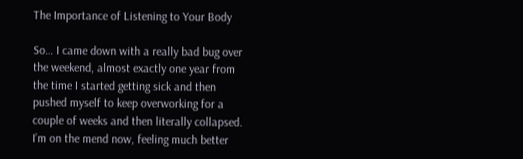The Importance of Listening to Your Body

So… I came down with a really bad bug over the weekend, almost exactly one year from the time I started getting sick and then pushed myself to keep overworking for a couple of weeks and then literally collapsed. I’m on the mend now, feeling much better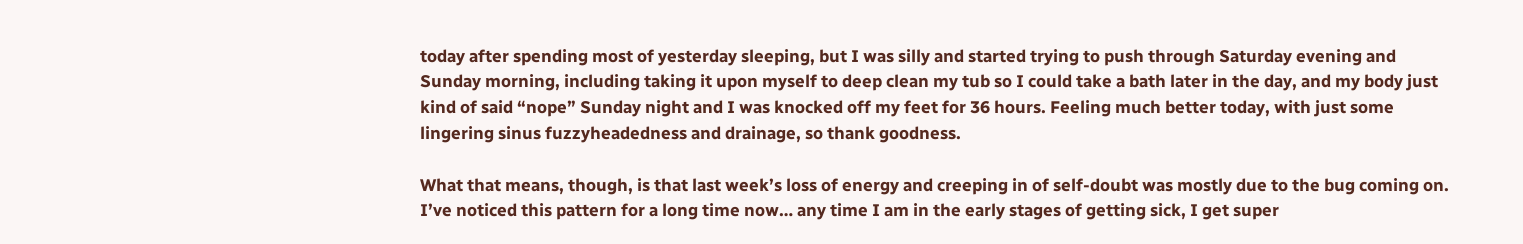today after spending most of yesterday sleeping, but I was silly and started trying to push through Saturday evening and Sunday morning, including taking it upon myself to deep clean my tub so I could take a bath later in the day, and my body just kind of said “nope” Sunday night and I was knocked off my feet for 36 hours. Feeling much better today, with just some lingering sinus fuzzyheadedness and drainage, so thank goodness.

What that means, though, is that last week’s loss of energy and creeping in of self-doubt was mostly due to the bug coming on. I’ve noticed this pattern for a long time now… any time I am in the early stages of getting sick, I get super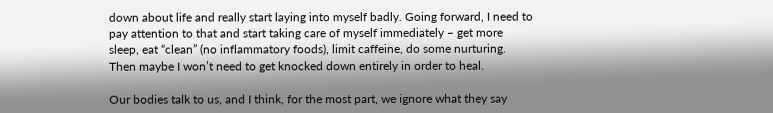down about life and really start laying into myself badly. Going forward, I need to pay attention to that and start taking care of myself immediately – get more sleep, eat “clean” (no inflammatory foods), limit caffeine, do some nurturing. Then maybe I won’t need to get knocked down entirely in order to heal.

Our bodies talk to us, and I think, for the most part, we ignore what they say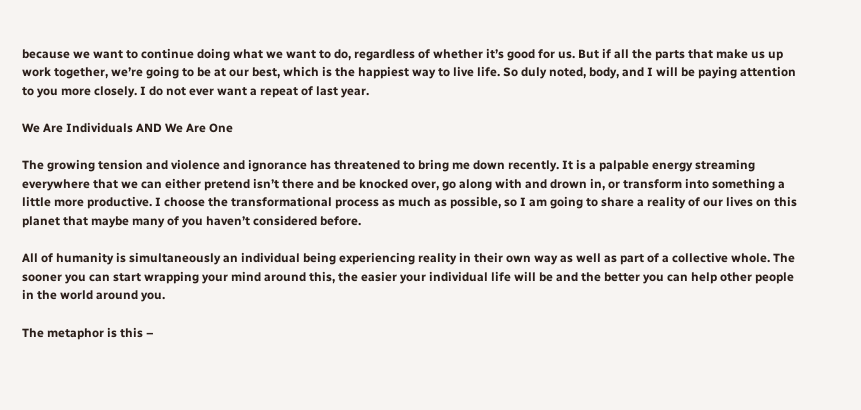because we want to continue doing what we want to do, regardless of whether it’s good for us. But if all the parts that make us up work together, we’re going to be at our best, which is the happiest way to live life. So duly noted, body, and I will be paying attention to you more closely. I do not ever want a repeat of last year.

We Are Individuals AND We Are One

The growing tension and violence and ignorance has threatened to bring me down recently. It is a palpable energy streaming everywhere that we can either pretend isn’t there and be knocked over, go along with and drown in, or transform into something a little more productive. I choose the transformational process as much as possible, so I am going to share a reality of our lives on this planet that maybe many of you haven’t considered before.

All of humanity is simultaneously an individual being experiencing reality in their own way as well as part of a collective whole. The sooner you can start wrapping your mind around this, the easier your individual life will be and the better you can help other people in the world around you.

The metaphor is this –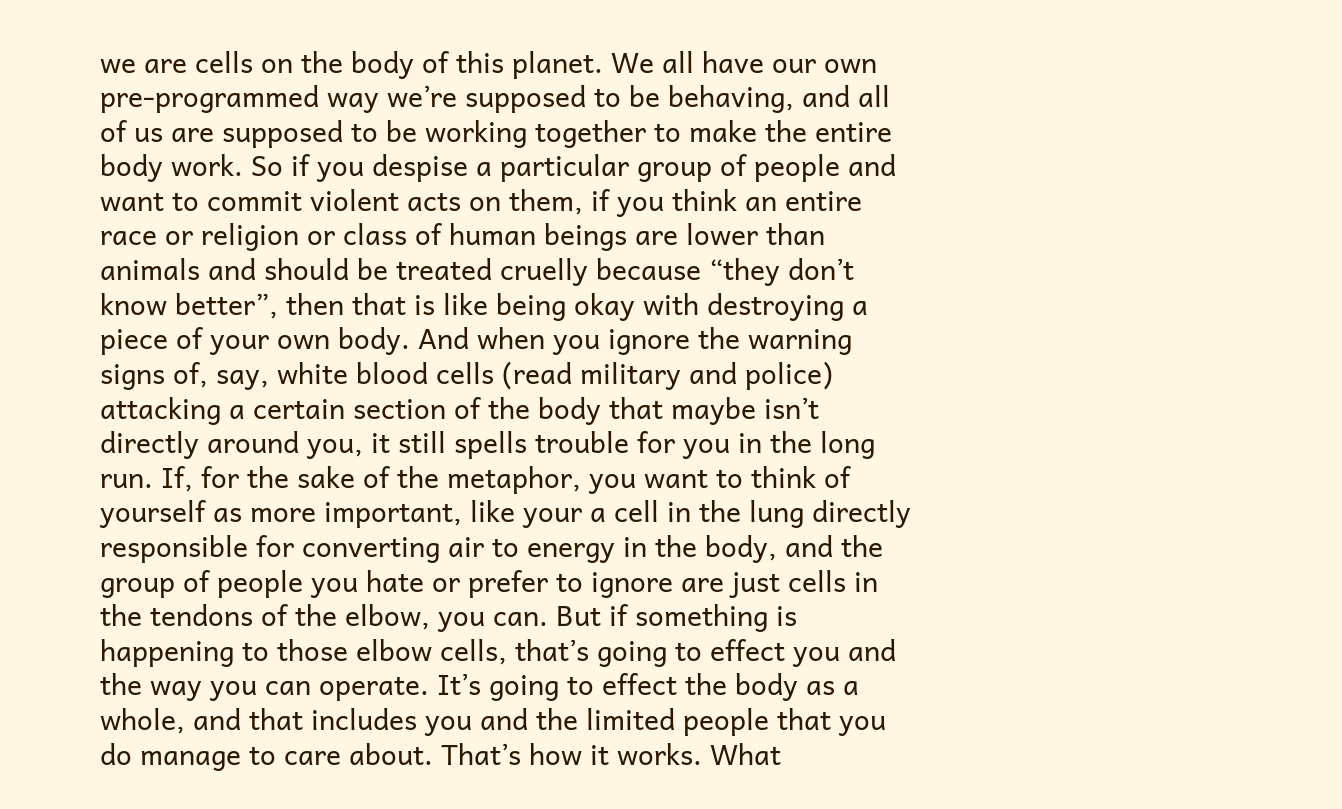we are cells on the body of this planet. We all have our own pre-programmed way we’re supposed to be behaving, and all of us are supposed to be working together to make the entire body work. So if you despise a particular group of people and want to commit violent acts on them, if you think an entire race or religion or class of human beings are lower than animals and should be treated cruelly because “they don’t know better”, then that is like being okay with destroying a piece of your own body. And when you ignore the warning signs of, say, white blood cells (read military and police) attacking a certain section of the body that maybe isn’t directly around you, it still spells trouble for you in the long run. If, for the sake of the metaphor, you want to think of yourself as more important, like your a cell in the lung directly responsible for converting air to energy in the body, and the group of people you hate or prefer to ignore are just cells in the tendons of the elbow, you can. But if something is happening to those elbow cells, that’s going to effect you and the way you can operate. It’s going to effect the body as a whole, and that includes you and the limited people that you do manage to care about. That’s how it works. What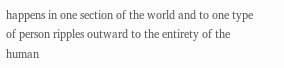happens in one section of the world and to one type of person ripples outward to the entirety of the human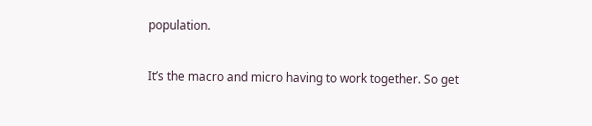population.

It’s the macro and micro having to work together. So get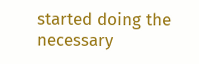started doing the necessary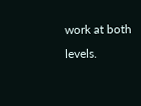work at both levels.